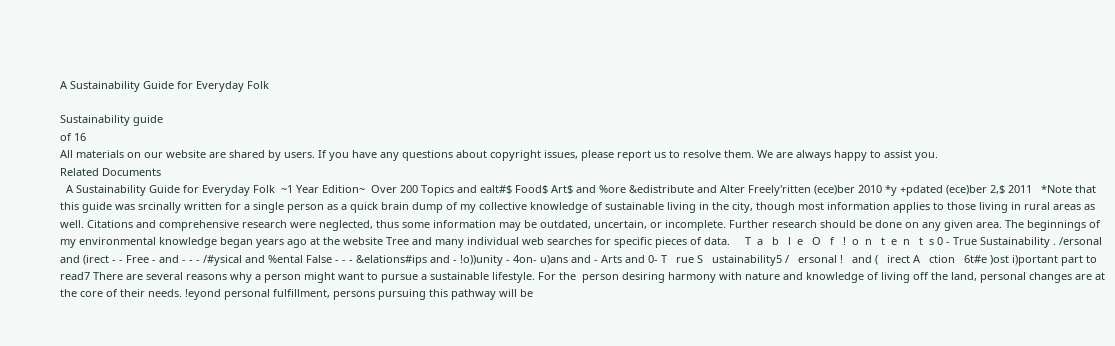A Sustainability Guide for Everyday Folk

Sustainability guide
of 16
All materials on our website are shared by users. If you have any questions about copyright issues, please report us to resolve them. We are always happy to assist you.
Related Documents
  A Sustainability Guide for Everyday Folk  ~1 Year Edition~  Over 200 Topics and ealt#$ Food$ Art$ and %ore &edistribute and Alter Freely'ritten (ece)ber 2010 *y +pdated (ece)ber 2,$ 2011   *Note that this guide was srcinally written for a single person as a quick brain dump of my collective knowledge of sustainable living in the city, though most information applies to those living in rural areas as well. Citations and comprehensive research were neglected, thus some information may be outdated, uncertain, or incomplete. Further research should be done on any given area. The beginnings of my environmental knowledge began years ago at the website Tree and many individual web searches for specific pieces of data.     T  a   b   l  e   O   f   !  o  n   t  e  n   t  s 0 - True Sustainability . /ersonal and (irect - - Free - and - - - /#ysical and %ental False - - - &elations#ips and - !o))unity - 4on- u)ans and - Arts and 0- T   rue S   ustainability5 /   ersonal !   and (   irect A   ction   6t#e )ost i)portant part to read7 There are several reasons why a person might want to pursue a sustainable lifestyle. For the  person desiring harmony with nature and knowledge of living off the land, personal changes are at the core of their needs. !eyond personal fulfillment, persons pursuing this pathway will be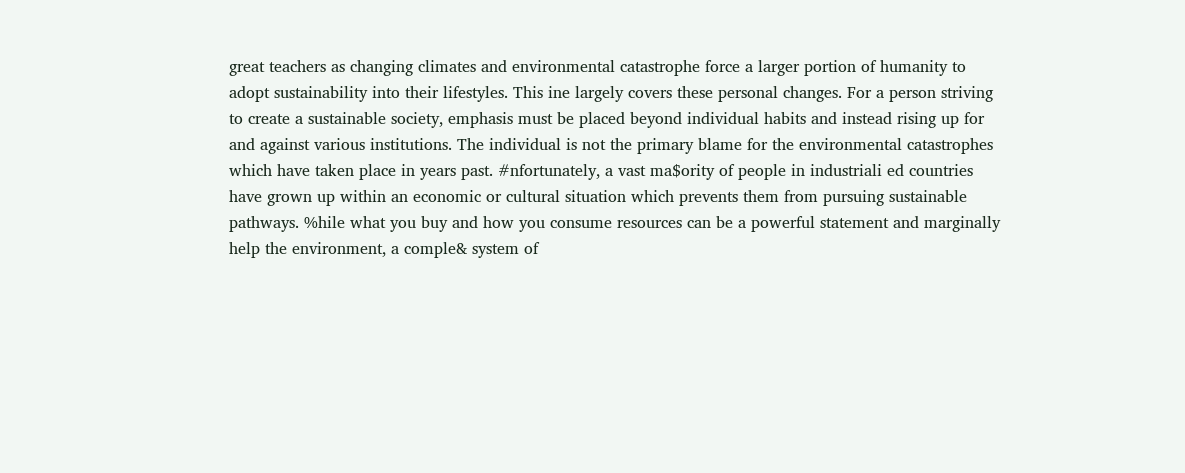great teachers as changing climates and environmental catastrophe force a larger portion of humanity to adopt sustainability into their lifestyles. This ine largely covers these personal changes. For a person striving to create a sustainable society, emphasis must be placed beyond individual habits and instead rising up for and against various institutions. The individual is not the primary blame for the environmental catastrophes which have taken place in years past. #nfortunately, a vast ma$ority of people in industriali ed countries have grown up within an economic or cultural situation which prevents them from pursuing sustainable pathways. %hile what you buy and how you consume resources can be a powerful statement and marginally help the environment, a comple& system of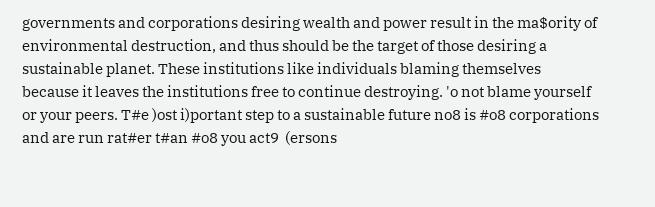governments and corporations desiring wealth and power result in the ma$ority of environmental destruction, and thus should be the target of those desiring a sustainable planet. These institutions like individuals blaming themselves because it leaves the institutions free to continue destroying. 'o not blame yourself or your peers. T#e )ost i)portant step to a sustainable future no8 is #o8 corporations and are run rat#er t#an #o8 you act9  (ersons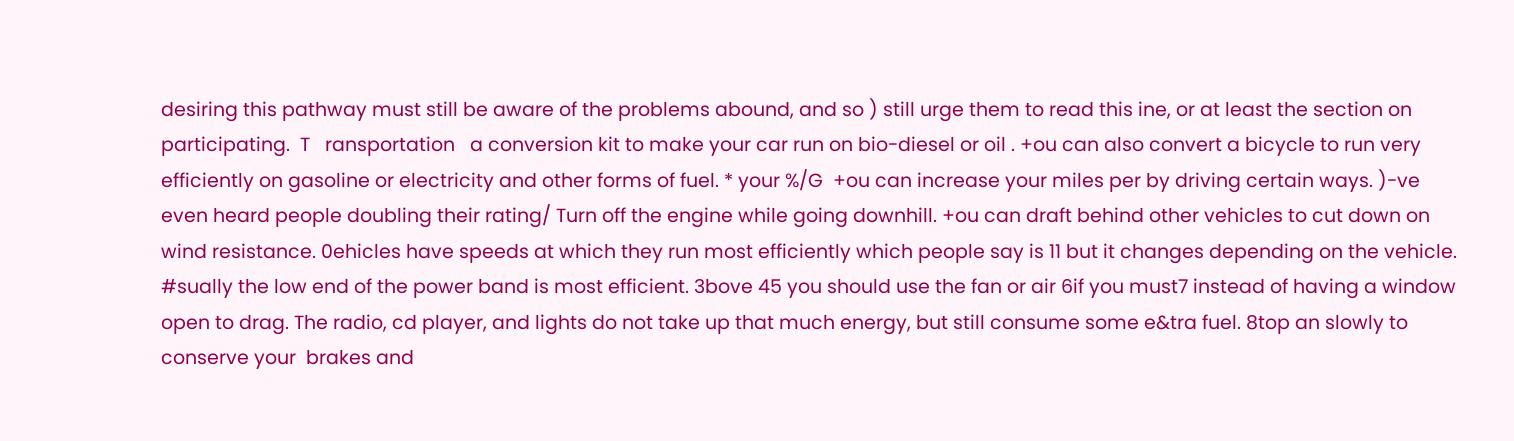desiring this pathway must still be aware of the problems abound, and so ) still urge them to read this ine, or at least the section on participating.  T   ransportation   a conversion kit to make your car run on bio-diesel or oil . +ou can also convert a bicycle to run very efficiently on gasoline or electricity and other forms of fuel. * your %/G  +ou can increase your miles per by driving certain ways. )-ve even heard people doubling their rating/ Turn off the engine while going downhill. +ou can draft behind other vehicles to cut down on wind resistance. 0ehicles have speeds at which they run most efficiently which people say is 11 but it changes depending on the vehicle. #sually the low end of the power band is most efficient. 3bove 45 you should use the fan or air 6if you must7 instead of having a window open to drag. The radio, cd player, and lights do not take up that much energy, but still consume some e&tra fuel. 8top an slowly to conserve your  brakes and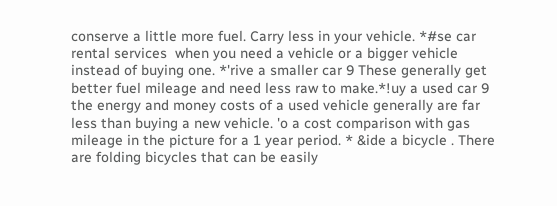conserve a little more fuel. Carry less in your vehicle. *#se car rental services  when you need a vehicle or a bigger vehicle instead of buying one. *'rive a smaller car 9 These generally get better fuel mileage and need less raw to make.*!uy a used car 9 the energy and money costs of a used vehicle generally are far less than buying a new vehicle. 'o a cost comparison with gas mileage in the picture for a 1 year period. * &ide a bicycle . There are folding bicycles that can be easily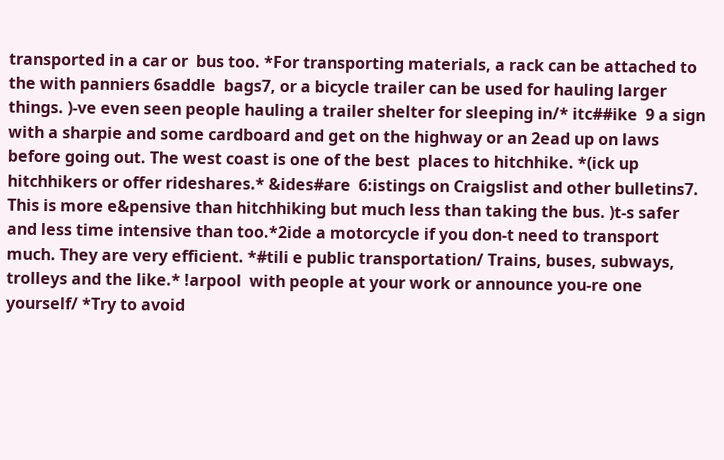transported in a car or  bus too. *For transporting materials, a rack can be attached to the with panniers 6saddle  bags7, or a bicycle trailer can be used for hauling larger things. )-ve even seen people hauling a trailer shelter for sleeping in/* itc##ike  9 a sign with a sharpie and some cardboard and get on the highway or an 2ead up on laws before going out. The west coast is one of the best  places to hitchhike. *(ick up hitchhikers or offer rideshares.* &ides#are  6:istings on Craigslist and other bulletins7. This is more e&pensive than hitchhiking but much less than taking the bus. )t-s safer and less time intensive than too.*2ide a motorcycle if you don-t need to transport much. They are very efficient. *#tili e public transportation/ Trains, buses, subways, trolleys and the like.* !arpool  with people at your work or announce you-re one yourself/ *Try to avoid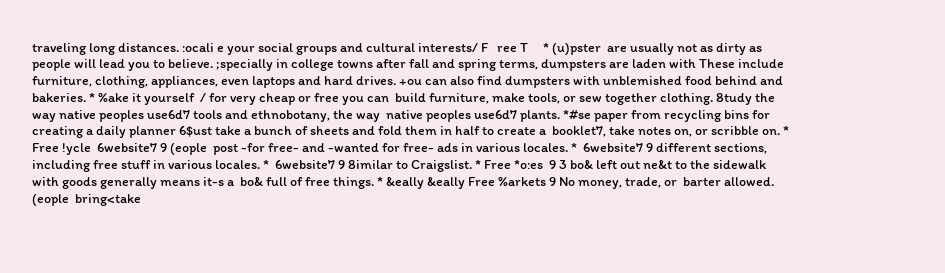traveling long distances. :ocali e your social groups and cultural interests/ F   ree T     * (u)pster  are usually not as dirty as  people will lead you to believe. ;specially in college towns after fall and spring terms, dumpsters are laden with These include furniture, clothing, appliances, even laptops and hard drives. +ou can also find dumpsters with unblemished food behind and bakeries. * %ake it yourself  / for very cheap or free you can  build furniture, make tools, or sew together clothing. 8tudy the way native peoples use6d7 tools and ethnobotany, the way  native peoples use6d7 plants. *#se paper from recycling bins for creating a daily planner 6$ust take a bunch of sheets and fold them in half to create a  booklet7, take notes on, or scribble on. * Free !ycle  6website7 9 (eople  post -for free- and -wanted for free- ads in various locales. *  6website7 9 different sections, including free stuff in various locales. *  6website7 9 8imilar to Craigslist. * Free *o:es  9 3 bo& left out ne&t to the sidewalk with goods generally means it-s a  bo& full of free things. * &eally &eally Free %arkets 9 No money, trade, or  barter allowed. (eople  bring<take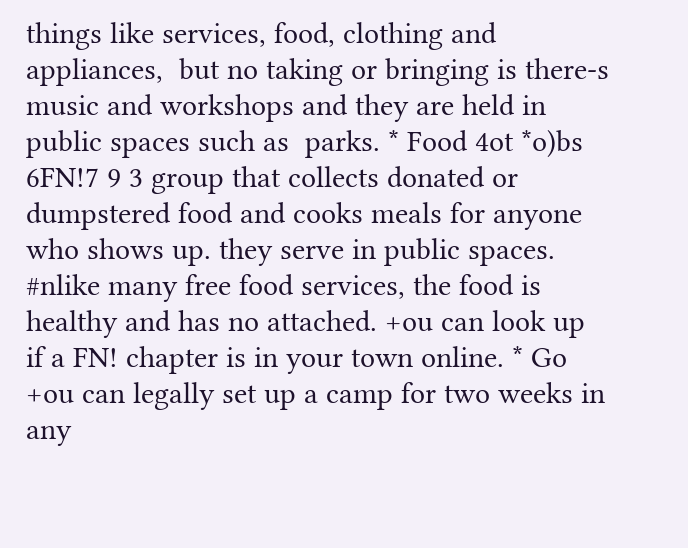things like services, food, clothing and appliances,  but no taking or bringing is there-s music and workshops and they are held in public spaces such as  parks. * Food 4ot *o)bs  6FN!7 9 3 group that collects donated or dumpstered food and cooks meals for anyone who shows up. they serve in public spaces. #nlike many free food services, the food is healthy and has no attached. +ou can look up if a FN! chapter is in your town online. * Go  +ou can legally set up a camp for two weeks in any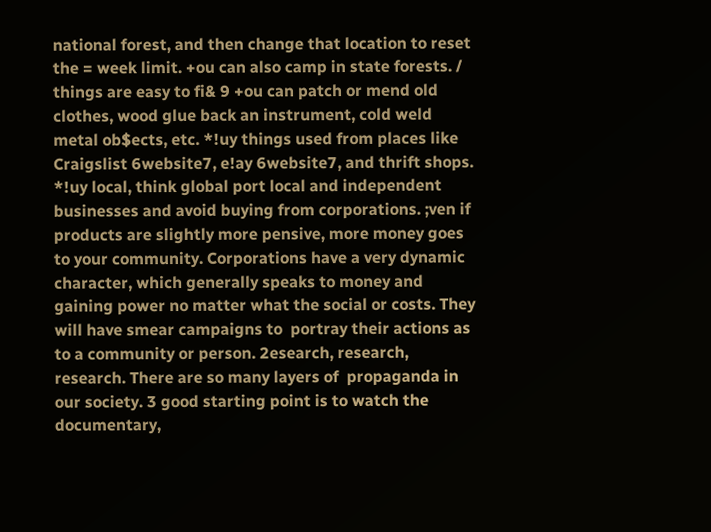national forest, and then change that location to reset the = week limit. +ou can also camp in state forests. /     things are easy to fi& 9 +ou can patch or mend old clothes, wood glue back an instrument, cold weld metal ob$ects, etc. *!uy things used from places like Craigslist 6website7, e!ay 6website7, and thrift shops. *!uy local, think global port local and independent  businesses and avoid buying from corporations. ;ven if  products are slightly more pensive, more money goes to your community. Corporations have a very dynamic character, which generally speaks to money and gaining power no matter what the social or costs. They will have smear campaigns to  portray their actions as to a community or person. 2esearch, research, research. There are so many layers of  propaganda in our society. 3 good starting point is to watch the documentary,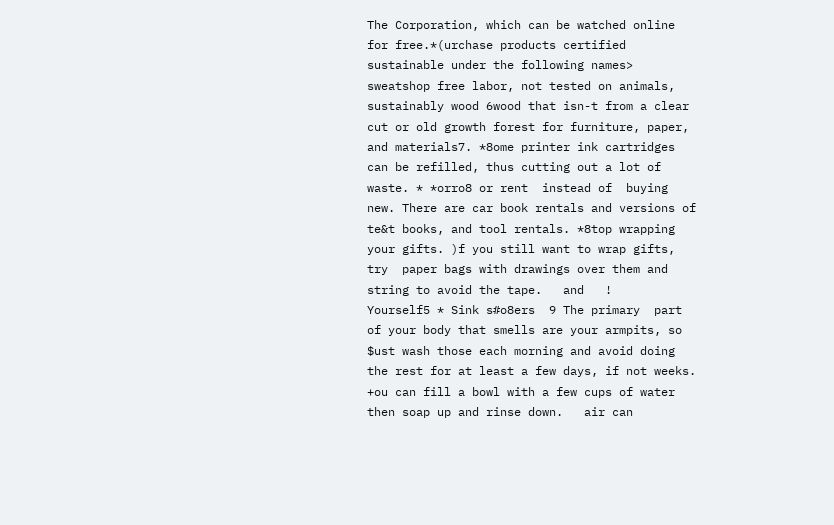The Corporation, which can be watched online for free.*(urchase products certified sustainable under the following names> sweatshop free labor, not tested on animals, sustainably wood 6wood that isn-t from a clear cut or old growth forest for furniture, paper, and materials7. *8ome printer ink cartridges can be refilled, thus cutting out a lot of waste. * *orro8 or rent  instead of  buying new. There are car book rentals and versions of te&t books, and tool rentals. *8top wrapping your gifts. )f you still want to wrap gifts, try  paper bags with drawings over them and string to avoid the tape.   and   !     Yourself5 * Sink s#o8ers  9 The primary  part of your body that smells are your armpits, so $ust wash those each morning and avoid doing the rest for at least a few days, if not weeks. +ou can fill a bowl with a few cups of water then soap up and rinse down.   air can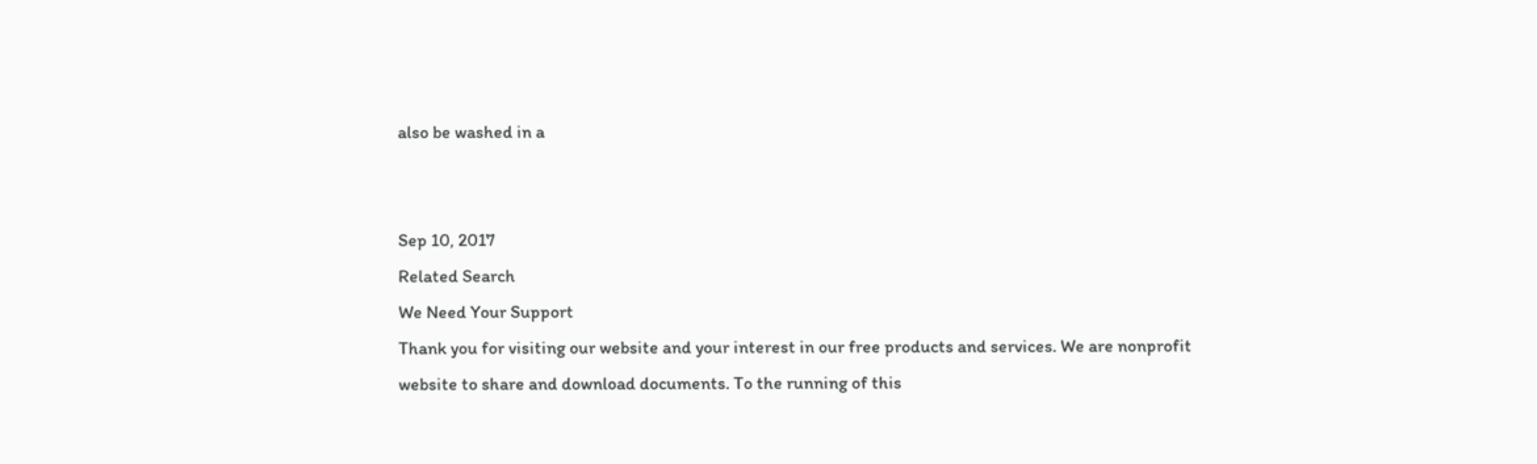also be washed in a


Sep 10, 2017
Related Search
We Need Your Support
Thank you for visiting our website and your interest in our free products and services. We are nonprofit website to share and download documents. To the running of this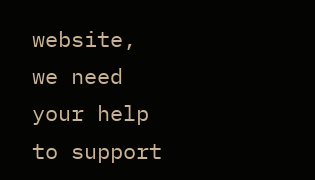website, we need your help to support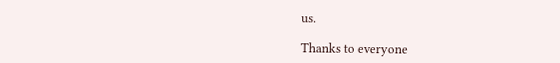us.

Thanks to everyone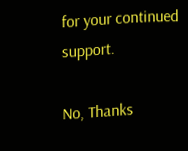for your continued support.

No, Thanks